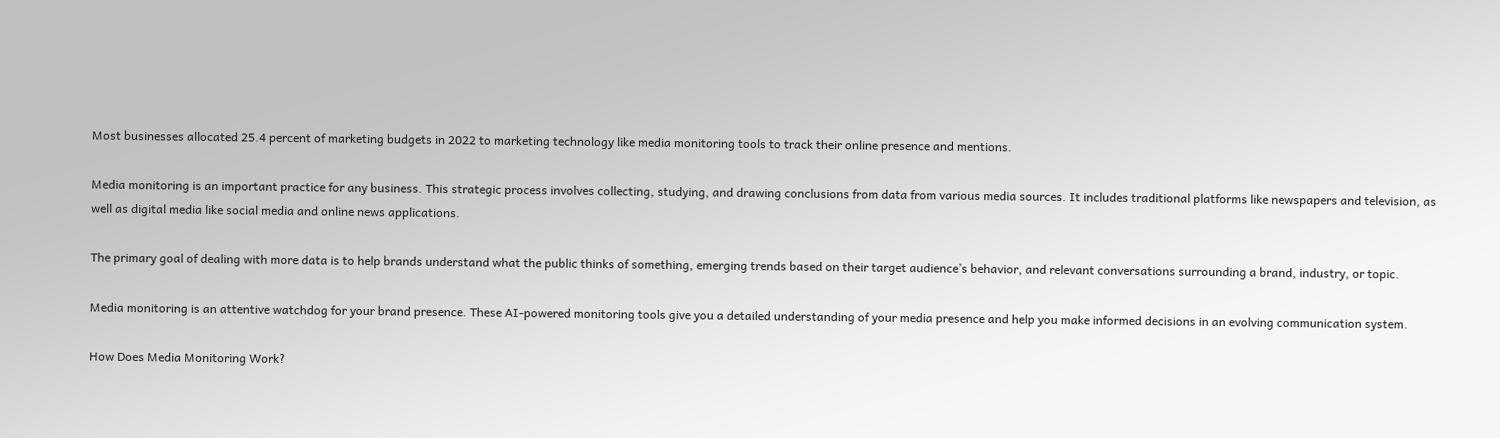Most businesses allocated 25.4 percent of marketing budgets in 2022 to marketing technology like media monitoring tools to track their online presence and mentions.

Media monitoring is an important practice for any business. This strategic process involves collecting, studying, and drawing conclusions from data from various media sources. It includes traditional platforms like newspapers and television, as well as digital media like social media and online news applications.

The primary goal of dealing with more data is to help brands understand what the public thinks of something, emerging trends based on their target audience’s behavior, and relevant conversations surrounding a brand, industry, or topic.

Media monitoring is an attentive watchdog for your brand presence. These AI-powered monitoring tools give you a detailed understanding of your media presence and help you make informed decisions in an evolving communication system.

How Does Media Monitoring Work?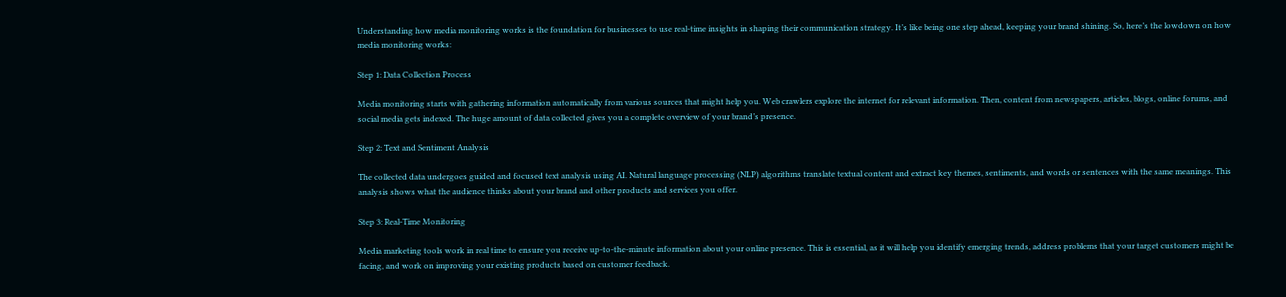Understanding how media monitoring works is the foundation for businesses to use real-time insights in shaping their communication strategy. It’s like being one step ahead, keeping your brand shining. So, here’s the lowdown on how media monitoring works:

Step 1: Data Collection Process

Media monitoring starts with gathering information automatically from various sources that might help you. Web crawlers explore the internet for relevant information. Then, content from newspapers, articles, blogs, online forums, and social media gets indexed. The huge amount of data collected gives you a complete overview of your brand’s presence.

Step 2: Text and Sentiment Analysis

The collected data undergoes guided and focused text analysis using AI. Natural language processing (NLP) algorithms translate textual content and extract key themes, sentiments, and words or sentences with the same meanings. This analysis shows what the audience thinks about your brand and other products and services you offer.

Step 3: Real-Time Monitoring

Media marketing tools work in real time to ensure you receive up-to-the-minute information about your online presence. This is essential, as it will help you identify emerging trends, address problems that your target customers might be facing, and work on improving your existing products based on customer feedback.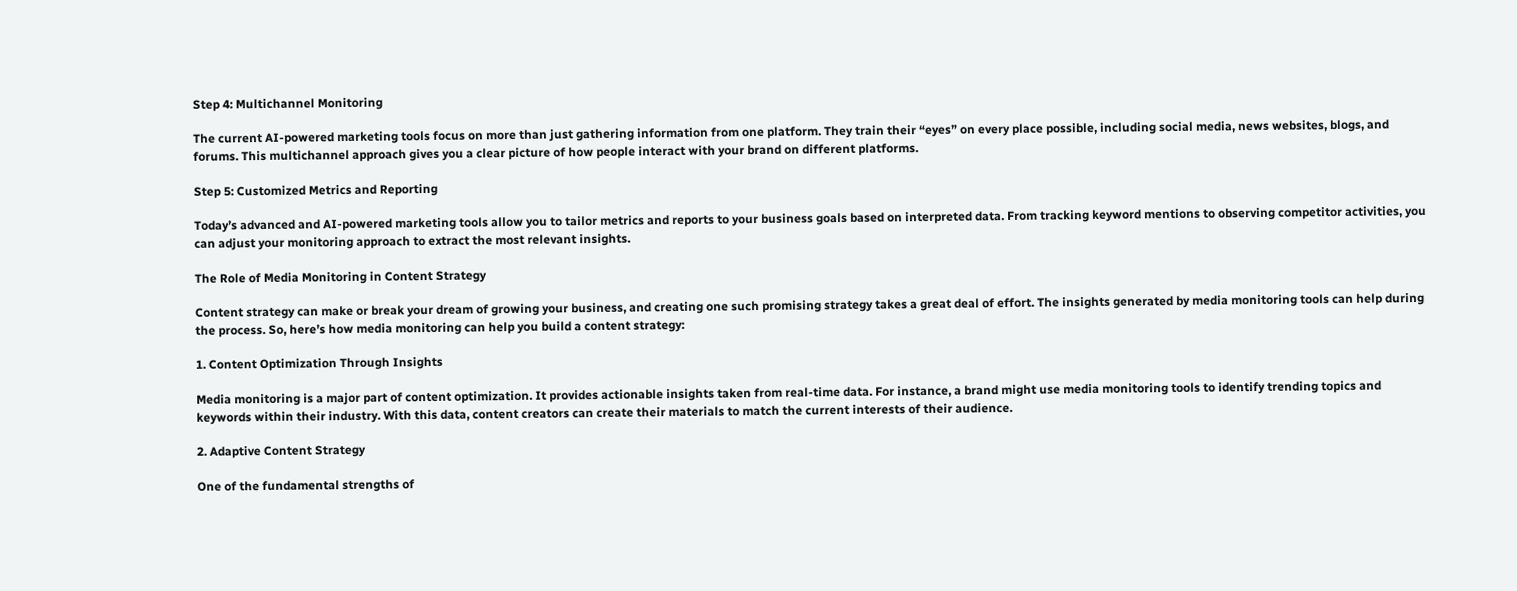Step 4: Multichannel Monitoring

The current AI-powered marketing tools focus on more than just gathering information from one platform. They train their “eyes” on every place possible, including social media, news websites, blogs, and forums. This multichannel approach gives you a clear picture of how people interact with your brand on different platforms.

Step 5: Customized Metrics and Reporting

Today’s advanced and AI-powered marketing tools allow you to tailor metrics and reports to your business goals based on interpreted data. From tracking keyword mentions to observing competitor activities, you can adjust your monitoring approach to extract the most relevant insights.

The Role of Media Monitoring in Content Strategy

Content strategy can make or break your dream of growing your business, and creating one such promising strategy takes a great deal of effort. The insights generated by media monitoring tools can help during the process. So, here’s how media monitoring can help you build a content strategy:

1. Content Optimization Through Insights

Media monitoring is a major part of content optimization. It provides actionable insights taken from real-time data. For instance, a brand might use media monitoring tools to identify trending topics and keywords within their industry. With this data, content creators can create their materials to match the current interests of their audience.

2. Adaptive Content Strategy

One of the fundamental strengths of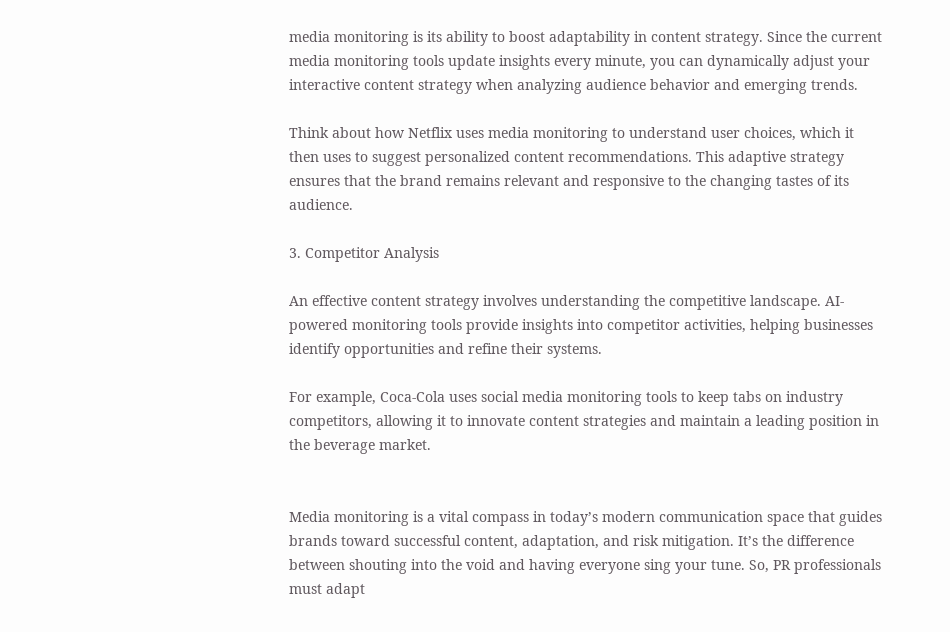media monitoring is its ability to boost adaptability in content strategy. Since the current media monitoring tools update insights every minute, you can dynamically adjust your interactive content strategy when analyzing audience behavior and emerging trends.

Think about how Netflix uses media monitoring to understand user choices, which it then uses to suggest personalized content recommendations. This adaptive strategy ensures that the brand remains relevant and responsive to the changing tastes of its audience.

3. Competitor Analysis

An effective content strategy involves understanding the competitive landscape. AI-powered monitoring tools provide insights into competitor activities, helping businesses identify opportunities and refine their systems.

For example, Coca-Cola uses social media monitoring tools to keep tabs on industry competitors, allowing it to innovate content strategies and maintain a leading position in the beverage market.


Media monitoring is a vital compass in today’s modern communication space that guides brands toward successful content, adaptation, and risk mitigation. It’s the difference between shouting into the void and having everyone sing your tune. So, PR professionals must adapt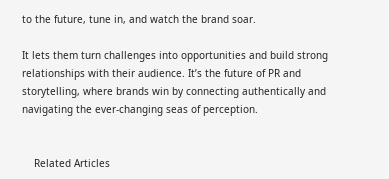to the future, tune in, and watch the brand soar.

It lets them turn challenges into opportunities and build strong relationships with their audience. It’s the future of PR and storytelling, where brands win by connecting authentically and navigating the ever-changing seas of perception.


    Related Articles